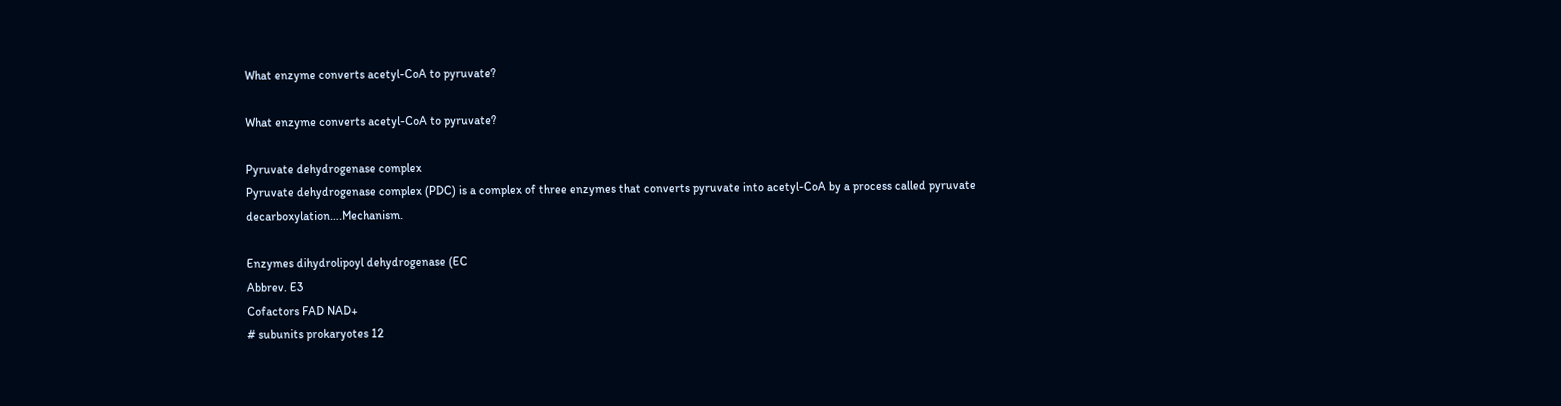What enzyme converts acetyl-CoA to pyruvate?

What enzyme converts acetyl-CoA to pyruvate?

Pyruvate dehydrogenase complex
Pyruvate dehydrogenase complex (PDC) is a complex of three enzymes that converts pyruvate into acetyl-CoA by a process called pyruvate decarboxylation….Mechanism.

Enzymes dihydrolipoyl dehydrogenase (EC
Abbrev. E3
Cofactors FAD NAD+
# subunits prokaryotes 12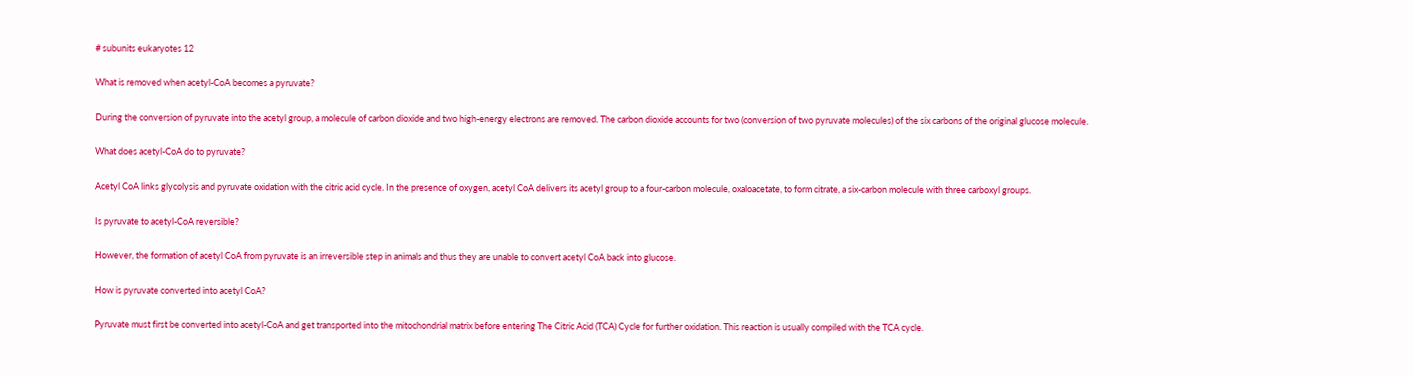# subunits eukaryotes 12

What is removed when acetyl-CoA becomes a pyruvate?

During the conversion of pyruvate into the acetyl group, a molecule of carbon dioxide and two high-energy electrons are removed. The carbon dioxide accounts for two (conversion of two pyruvate molecules) of the six carbons of the original glucose molecule.

What does acetyl-CoA do to pyruvate?

Acetyl CoA links glycolysis and pyruvate oxidation with the citric acid cycle. In the presence of oxygen, acetyl CoA delivers its acetyl group to a four-carbon molecule, oxaloacetate, to form citrate, a six-carbon molecule with three carboxyl groups.

Is pyruvate to acetyl-CoA reversible?

However, the formation of acetyl CoA from pyruvate is an irreversible step in animals and thus they are unable to convert acetyl CoA back into glucose.

How is pyruvate converted into acetyl CoA?

Pyruvate must first be converted into acetyl-CoA and get transported into the mitochondrial matrix before entering The Citric Acid (TCA) Cycle for further oxidation. This reaction is usually compiled with the TCA cycle.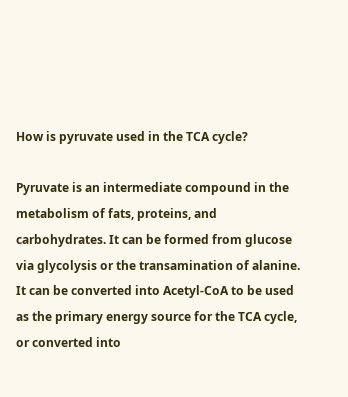How is pyruvate used in the TCA cycle?

Pyruvate is an intermediate compound in the metabolism of fats, proteins, and carbohydrates. It can be formed from glucose via glycolysis or the transamination of alanine. It can be converted into Acetyl-CoA to be used as the primary energy source for the TCA cycle, or converted into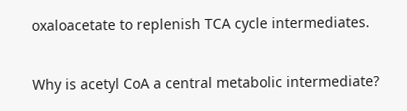oxaloacetate to replenish TCA cycle intermediates.

Why is acetyl CoA a central metabolic intermediate?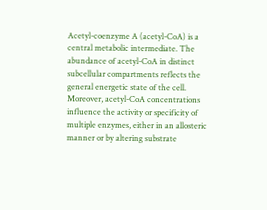Acetyl-coenzyme A (acetyl-CoA) is a central metabolic intermediate. The abundance of acetyl-CoA in distinct subcellular compartments reflects the general energetic state of the cell. Moreover, acetyl-CoA concentrations influence the activity or specificity of multiple enzymes, either in an allosteric manner or by altering substrate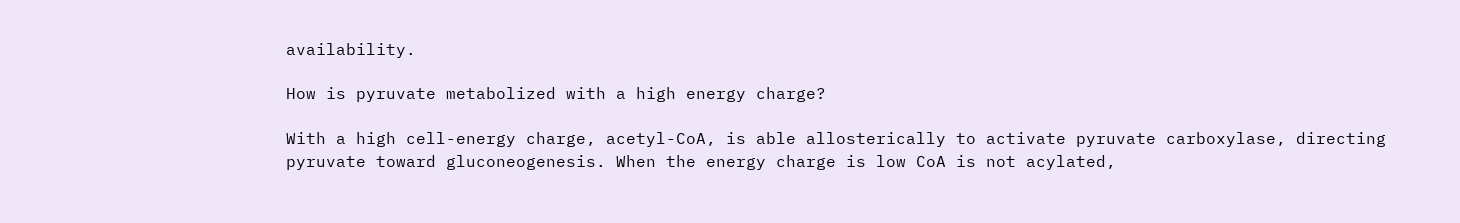availability.

How is pyruvate metabolized with a high energy charge?

With a high cell-energy charge, acetyl-CoA, is able allosterically to activate pyruvate carboxylase, directing pyruvate toward gluconeogenesis. When the energy charge is low CoA is not acylated,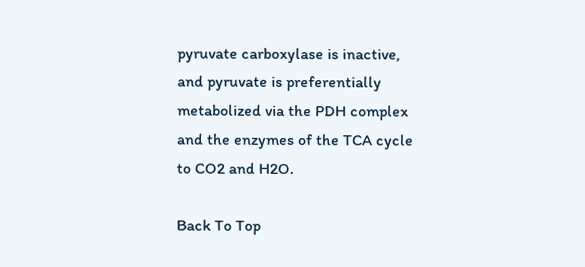pyruvate carboxylase is inactive, and pyruvate is preferentially metabolized via the PDH complex and the enzymes of the TCA cycle to CO2 and H2O.

Back To Top